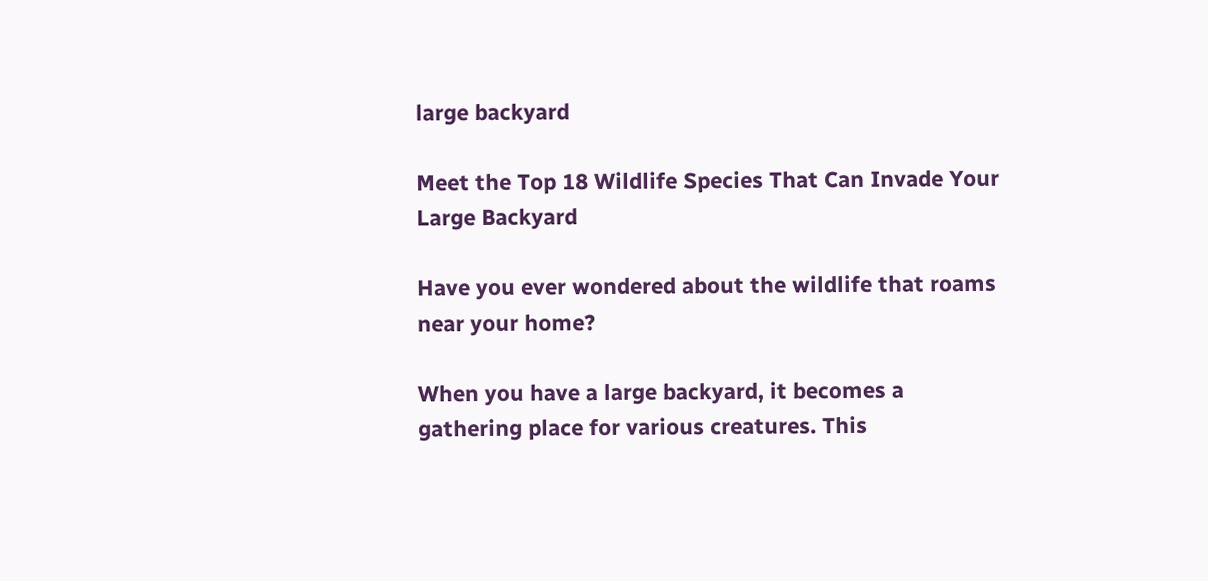large backyard

Meet the Top 18 Wildlife Species That Can Invade Your Large Backyard

Have you ever wondered about the wildlife that roams near your home?

When you have a large backyard, it becomes a gathering place for various creatures. This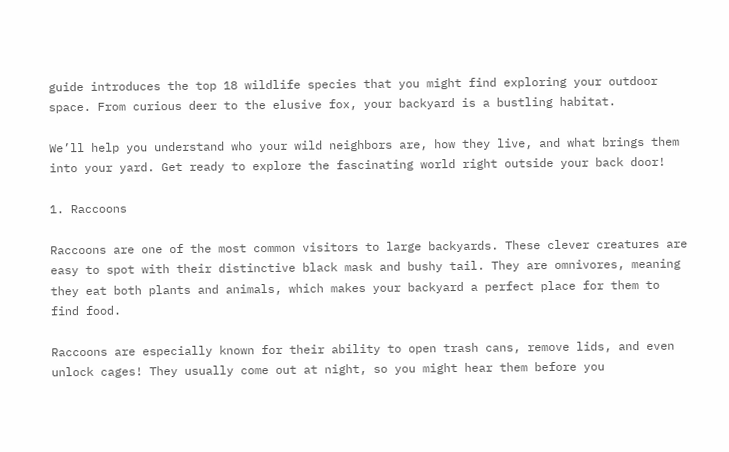guide introduces the top 18 wildlife species that you might find exploring your outdoor space. From curious deer to the elusive fox, your backyard is a bustling habitat.

We’ll help you understand who your wild neighbors are, how they live, and what brings them into your yard. Get ready to explore the fascinating world right outside your back door!

1. Raccoons

Raccoons are one of the most common visitors to large backyards. These clever creatures are easy to spot with their distinctive black mask and bushy tail. They are omnivores, meaning they eat both plants and animals, which makes your backyard a perfect place for them to find food.

Raccoons are especially known for their ability to open trash cans, remove lids, and even unlock cages! They usually come out at night, so you might hear them before you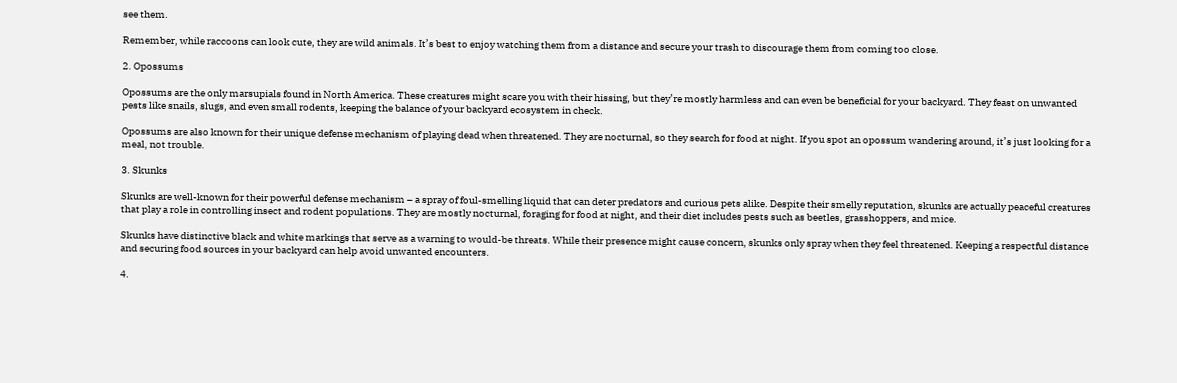see them.

Remember, while raccoons can look cute, they are wild animals. It’s best to enjoy watching them from a distance and secure your trash to discourage them from coming too close.

2. Opossums

Opossums are the only marsupials found in North America. These creatures might scare you with their hissing, but they’re mostly harmless and can even be beneficial for your backyard. They feast on unwanted pests like snails, slugs, and even small rodents, keeping the balance of your backyard ecosystem in check.

Opossums are also known for their unique defense mechanism of playing dead when threatened. They are nocturnal, so they search for food at night. If you spot an opossum wandering around, it’s just looking for a meal, not trouble.

3. Skunks

Skunks are well-known for their powerful defense mechanism – a spray of foul-smelling liquid that can deter predators and curious pets alike. Despite their smelly reputation, skunks are actually peaceful creatures that play a role in controlling insect and rodent populations. They are mostly nocturnal, foraging for food at night, and their diet includes pests such as beetles, grasshoppers, and mice.

Skunks have distinctive black and white markings that serve as a warning to would-be threats. While their presence might cause concern, skunks only spray when they feel threatened. Keeping a respectful distance and securing food sources in your backyard can help avoid unwanted encounters.

4.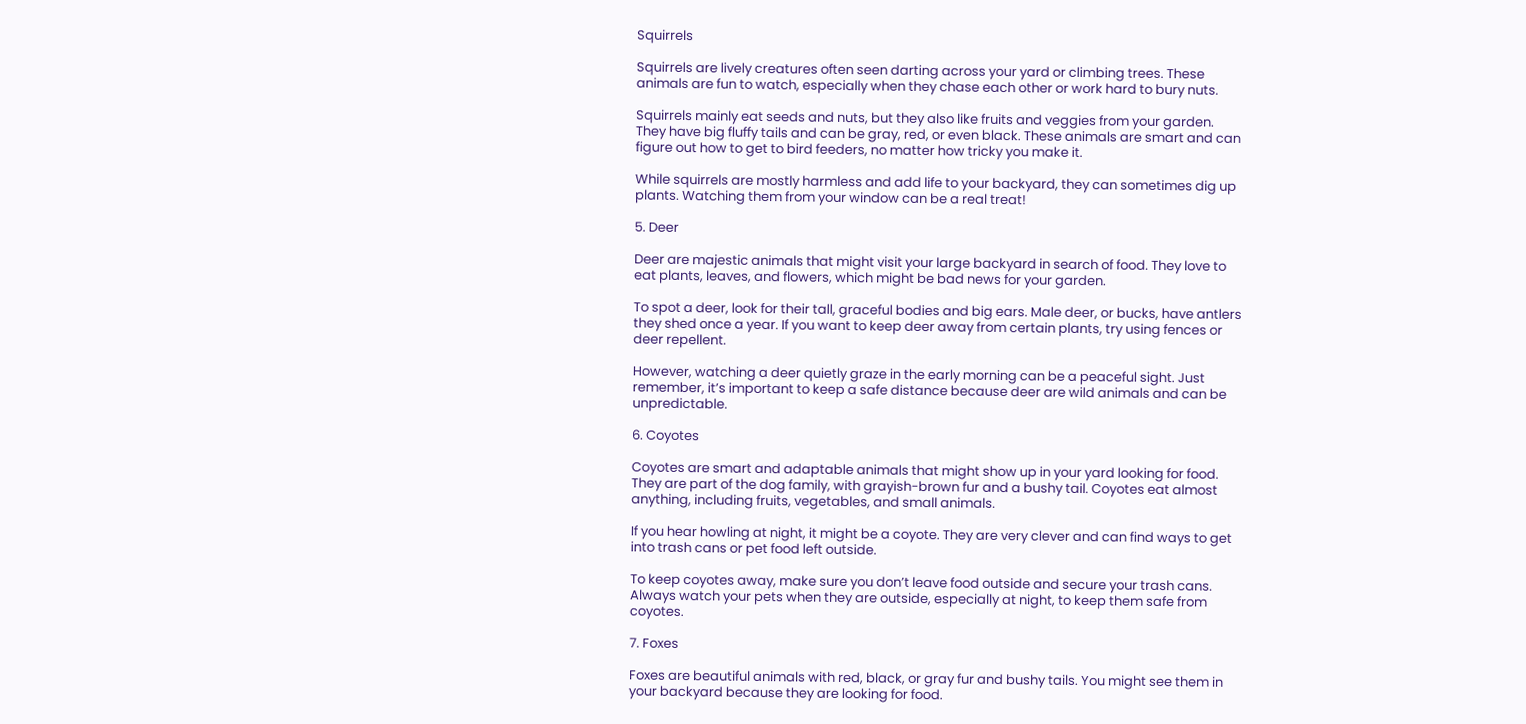Squirrels

Squirrels are lively creatures often seen darting across your yard or climbing trees. These animals are fun to watch, especially when they chase each other or work hard to bury nuts.

Squirrels mainly eat seeds and nuts, but they also like fruits and veggies from your garden. They have big fluffy tails and can be gray, red, or even black. These animals are smart and can figure out how to get to bird feeders, no matter how tricky you make it.

While squirrels are mostly harmless and add life to your backyard, they can sometimes dig up plants. Watching them from your window can be a real treat!

5. Deer

Deer are majestic animals that might visit your large backyard in search of food. They love to eat plants, leaves, and flowers, which might be bad news for your garden.

To spot a deer, look for their tall, graceful bodies and big ears. Male deer, or bucks, have antlers they shed once a year. If you want to keep deer away from certain plants, try using fences or deer repellent.

However, watching a deer quietly graze in the early morning can be a peaceful sight. Just remember, it’s important to keep a safe distance because deer are wild animals and can be unpredictable.

6. Coyotes

Coyotes are smart and adaptable animals that might show up in your yard looking for food. They are part of the dog family, with grayish-brown fur and a bushy tail. Coyotes eat almost anything, including fruits, vegetables, and small animals.

If you hear howling at night, it might be a coyote. They are very clever and can find ways to get into trash cans or pet food left outside.

To keep coyotes away, make sure you don’t leave food outside and secure your trash cans. Always watch your pets when they are outside, especially at night, to keep them safe from coyotes.

7. Foxes

Foxes are beautiful animals with red, black, or gray fur and bushy tails. You might see them in your backyard because they are looking for food.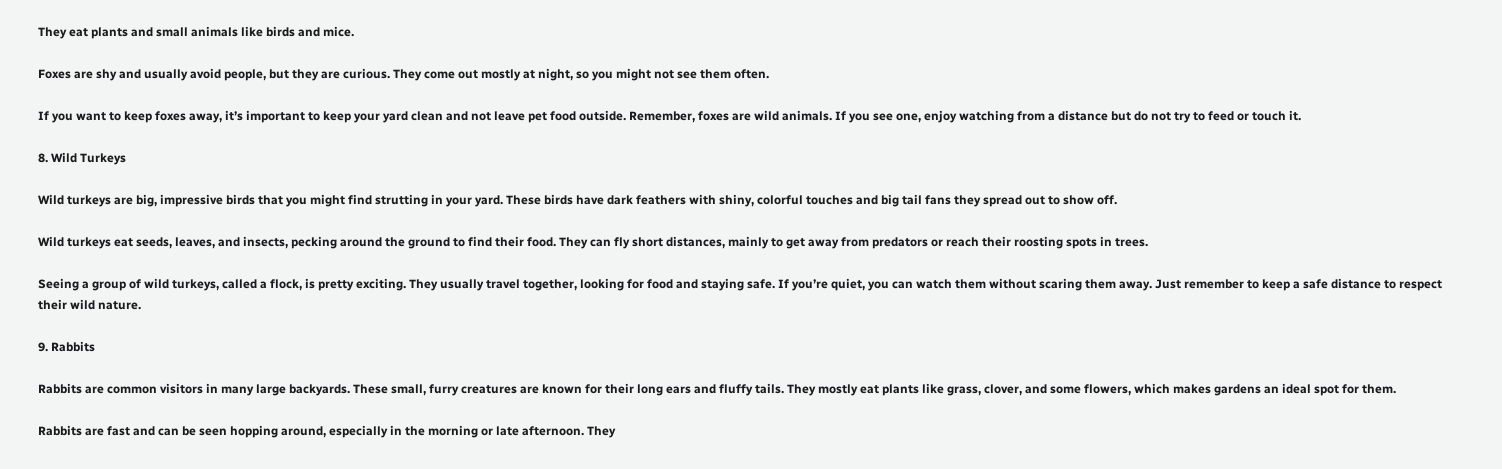They eat plants and small animals like birds and mice.

Foxes are shy and usually avoid people, but they are curious. They come out mostly at night, so you might not see them often.

If you want to keep foxes away, it’s important to keep your yard clean and not leave pet food outside. Remember, foxes are wild animals. If you see one, enjoy watching from a distance but do not try to feed or touch it.

8. Wild Turkeys

Wild turkeys are big, impressive birds that you might find strutting in your yard. These birds have dark feathers with shiny, colorful touches and big tail fans they spread out to show off.

Wild turkeys eat seeds, leaves, and insects, pecking around the ground to find their food. They can fly short distances, mainly to get away from predators or reach their roosting spots in trees.

Seeing a group of wild turkeys, called a flock, is pretty exciting. They usually travel together, looking for food and staying safe. If you’re quiet, you can watch them without scaring them away. Just remember to keep a safe distance to respect their wild nature.

9. Rabbits

Rabbits are common visitors in many large backyards. These small, furry creatures are known for their long ears and fluffy tails. They mostly eat plants like grass, clover, and some flowers, which makes gardens an ideal spot for them.

Rabbits are fast and can be seen hopping around, especially in the morning or late afternoon. They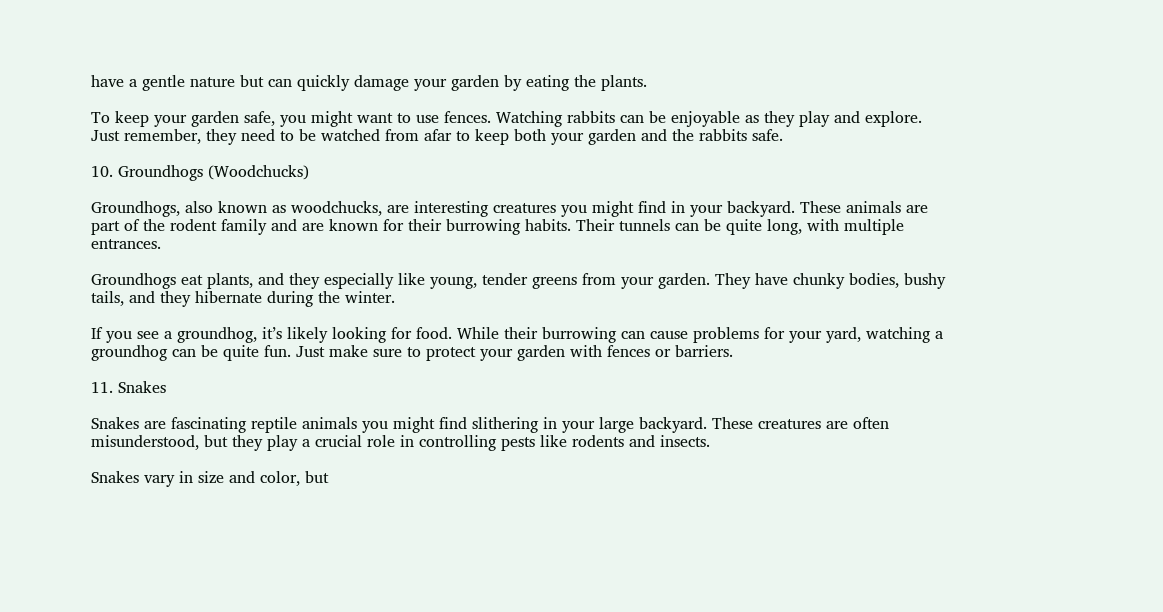have a gentle nature but can quickly damage your garden by eating the plants.

To keep your garden safe, you might want to use fences. Watching rabbits can be enjoyable as they play and explore. Just remember, they need to be watched from afar to keep both your garden and the rabbits safe.

10. Groundhogs (Woodchucks)

Groundhogs, also known as woodchucks, are interesting creatures you might find in your backyard. These animals are part of the rodent family and are known for their burrowing habits. Their tunnels can be quite long, with multiple entrances.

Groundhogs eat plants, and they especially like young, tender greens from your garden. They have chunky bodies, bushy tails, and they hibernate during the winter.

If you see a groundhog, it’s likely looking for food. While their burrowing can cause problems for your yard, watching a groundhog can be quite fun. Just make sure to protect your garden with fences or barriers.

11. Snakes

Snakes are fascinating reptile animals you might find slithering in your large backyard. These creatures are often misunderstood, but they play a crucial role in controlling pests like rodents and insects.

Snakes vary in size and color, but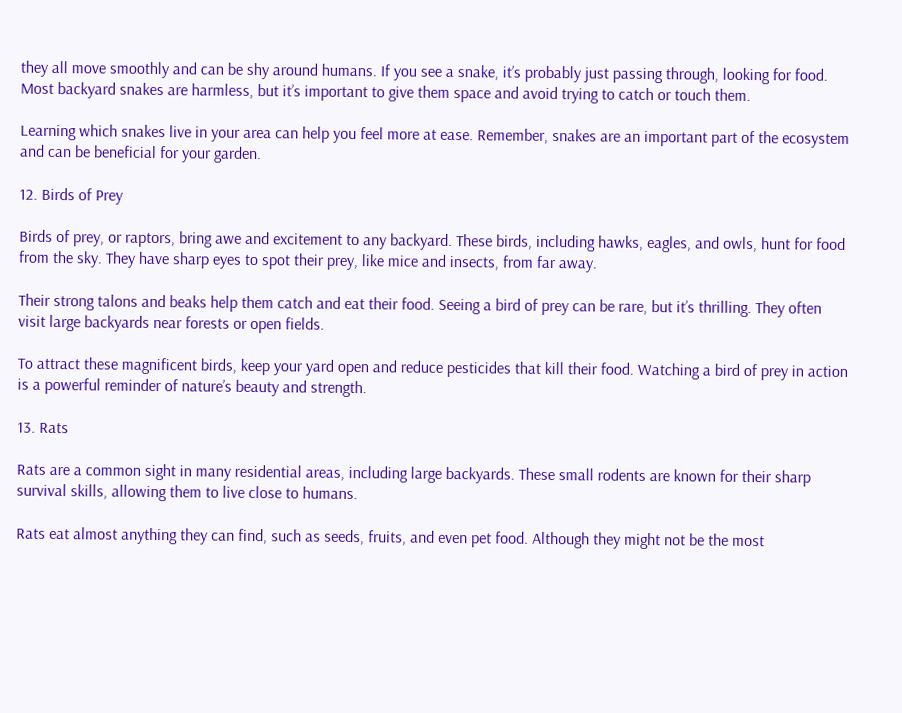they all move smoothly and can be shy around humans. If you see a snake, it’s probably just passing through, looking for food. Most backyard snakes are harmless, but it’s important to give them space and avoid trying to catch or touch them.

Learning which snakes live in your area can help you feel more at ease. Remember, snakes are an important part of the ecosystem and can be beneficial for your garden.

12. Birds of Prey

Birds of prey, or raptors, bring awe and excitement to any backyard. These birds, including hawks, eagles, and owls, hunt for food from the sky. They have sharp eyes to spot their prey, like mice and insects, from far away.

Their strong talons and beaks help them catch and eat their food. Seeing a bird of prey can be rare, but it’s thrilling. They often visit large backyards near forests or open fields.

To attract these magnificent birds, keep your yard open and reduce pesticides that kill their food. Watching a bird of prey in action is a powerful reminder of nature’s beauty and strength.

13. Rats

Rats are a common sight in many residential areas, including large backyards. These small rodents are known for their sharp survival skills, allowing them to live close to humans.

Rats eat almost anything they can find, such as seeds, fruits, and even pet food. Although they might not be the most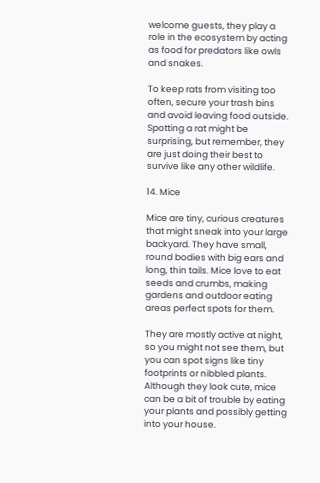welcome guests, they play a role in the ecosystem by acting as food for predators like owls and snakes.

To keep rats from visiting too often, secure your trash bins and avoid leaving food outside. Spotting a rat might be surprising, but remember, they are just doing their best to survive like any other wildlife.

14. Mice

Mice are tiny, curious creatures that might sneak into your large backyard. They have small, round bodies with big ears and long, thin tails. Mice love to eat seeds and crumbs, making gardens and outdoor eating areas perfect spots for them.

They are mostly active at night, so you might not see them, but you can spot signs like tiny footprints or nibbled plants. Although they look cute, mice can be a bit of trouble by eating your plants and possibly getting into your house.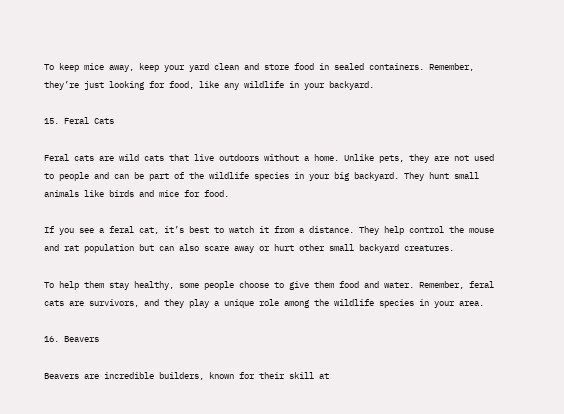To keep mice away, keep your yard clean and store food in sealed containers. Remember, they’re just looking for food, like any wildlife in your backyard.

15. Feral Cats

Feral cats are wild cats that live outdoors without a home. Unlike pets, they are not used to people and can be part of the wildlife species in your big backyard. They hunt small animals like birds and mice for food.

If you see a feral cat, it’s best to watch it from a distance. They help control the mouse and rat population but can also scare away or hurt other small backyard creatures.

To help them stay healthy, some people choose to give them food and water. Remember, feral cats are survivors, and they play a unique role among the wildlife species in your area.

16. Beavers

Beavers are incredible builders, known for their skill at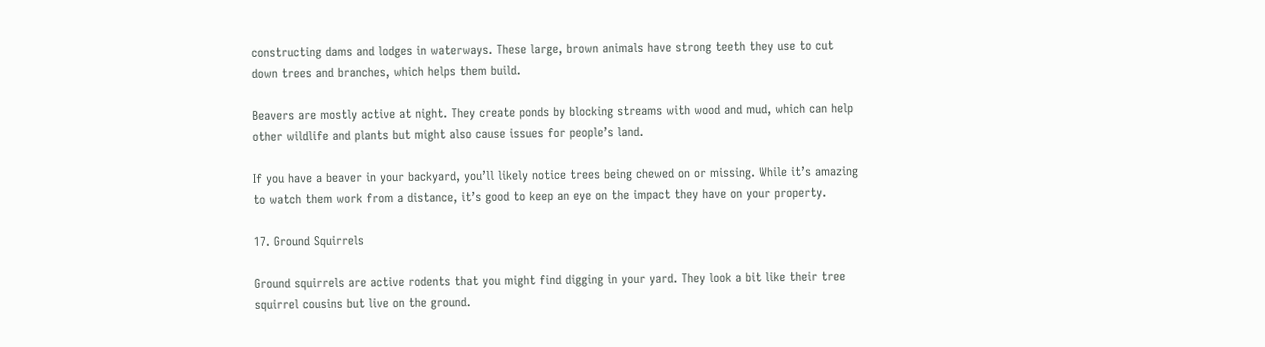constructing dams and lodges in waterways. These large, brown animals have strong teeth they use to cut down trees and branches, which helps them build.

Beavers are mostly active at night. They create ponds by blocking streams with wood and mud, which can help other wildlife and plants but might also cause issues for people’s land.

If you have a beaver in your backyard, you’ll likely notice trees being chewed on or missing. While it’s amazing to watch them work from a distance, it’s good to keep an eye on the impact they have on your property.

17. Ground Squirrels

Ground squirrels are active rodents that you might find digging in your yard. They look a bit like their tree squirrel cousins but live on the ground.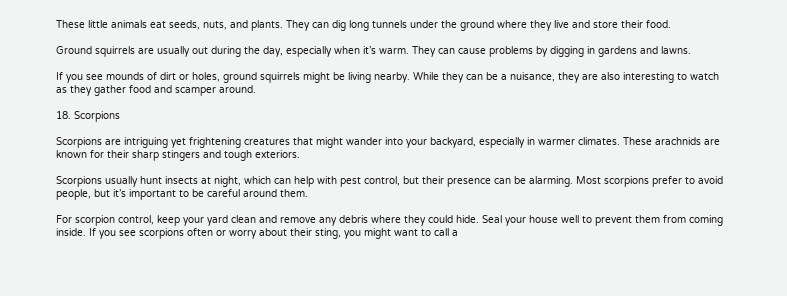These little animals eat seeds, nuts, and plants. They can dig long tunnels under the ground where they live and store their food.

Ground squirrels are usually out during the day, especially when it’s warm. They can cause problems by digging in gardens and lawns.

If you see mounds of dirt or holes, ground squirrels might be living nearby. While they can be a nuisance, they are also interesting to watch as they gather food and scamper around.

18. Scorpions

Scorpions are intriguing yet frightening creatures that might wander into your backyard, especially in warmer climates. These arachnids are known for their sharp stingers and tough exteriors.

Scorpions usually hunt insects at night, which can help with pest control, but their presence can be alarming. Most scorpions prefer to avoid people, but it’s important to be careful around them.

For scorpion control, keep your yard clean and remove any debris where they could hide. Seal your house well to prevent them from coming inside. If you see scorpions often or worry about their sting, you might want to call a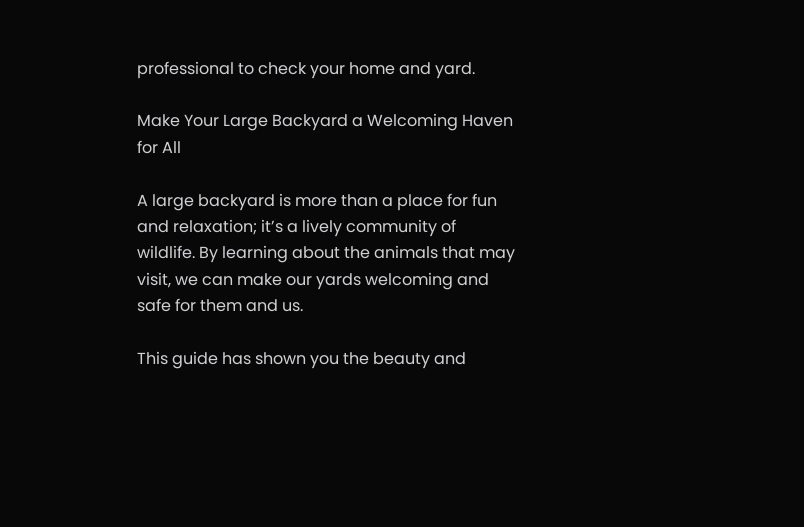professional to check your home and yard.

Make Your Large Backyard a Welcoming Haven for All

A large backyard is more than a place for fun and relaxation; it’s a lively community of wildlife. By learning about the animals that may visit, we can make our yards welcoming and safe for them and us.

This guide has shown you the beauty and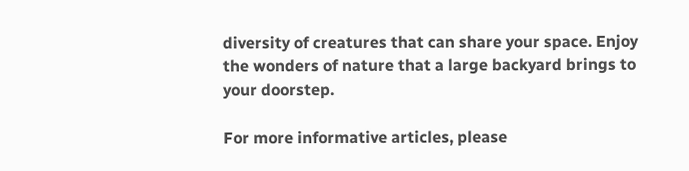diversity of creatures that can share your space. Enjoy the wonders of nature that a large backyard brings to your doorstep.

For more informative articles, please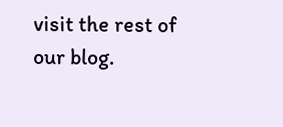visit the rest of our blog.